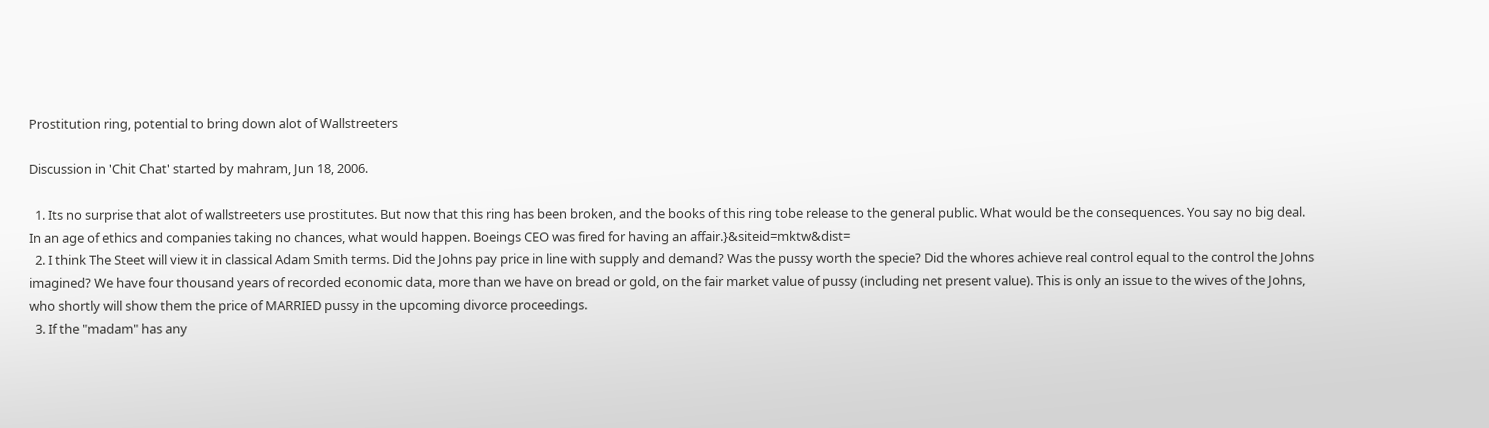Prostitution ring, potential to bring down alot of Wallstreeters

Discussion in 'Chit Chat' started by mahram, Jun 18, 2006.

  1. Its no surprise that alot of wallstreeters use prostitutes. But now that this ring has been broken, and the books of this ring tobe release to the general public. What would be the consequences. You say no big deal. In an age of ethics and companies taking no chances, what would happen. Boeings CEO was fired for having an affair.}&siteid=mktw&dist=
  2. I think The Steet will view it in classical Adam Smith terms. Did the Johns pay price in line with supply and demand? Was the pussy worth the specie? Did the whores achieve real control equal to the control the Johns imagined? We have four thousand years of recorded economic data, more than we have on bread or gold, on the fair market value of pussy (including net present value). This is only an issue to the wives of the Johns, who shortly will show them the price of MARRIED pussy in the upcoming divorce proceedings.
  3. If the "madam" has any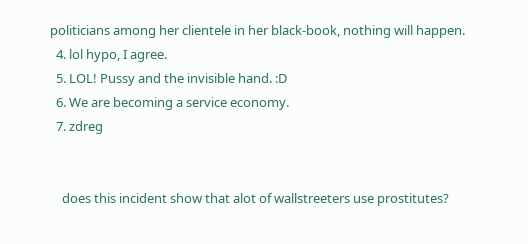politicians among her clientele in her black-book, nothing will happen.
  4. lol hypo, I agree.
  5. LOL! Pussy and the invisible hand. :D
  6. We are becoming a service economy.
  7. zdreg


    does this incident show that alot of wallstreeters use prostitutes?